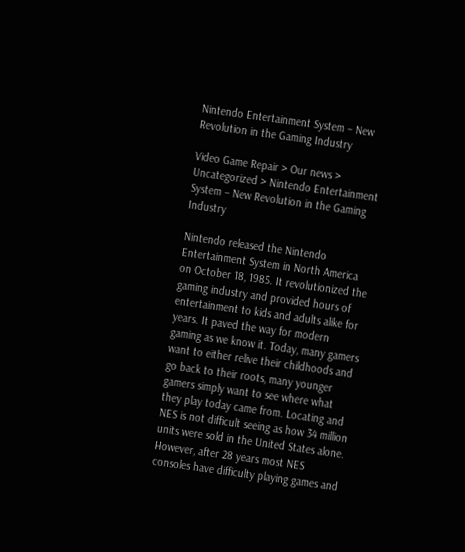Nintendo Entertainment System – New Revolution in the Gaming Industry

Video Game Repair > Our news > Uncategorized > Nintendo Entertainment System – New Revolution in the Gaming Industry

Nintendo released the Nintendo Entertainment System in North America on October 18, 1985. It revolutionized the gaming industry and provided hours of entertainment to kids and adults alike for years. It paved the way for modern gaming as we know it. Today, many gamers want to either relive their childhoods and go back to their roots, many younger gamers simply want to see where what they play today came from. Locating and NES is not difficult seeing as how 34 million units were sold in the United States alone. However, after 28 years most NES consoles have difficulty playing games and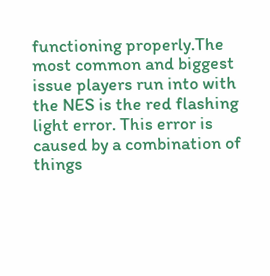functioning properly.The most common and biggest issue players run into with the NES is the red flashing light error. This error is caused by a combination of things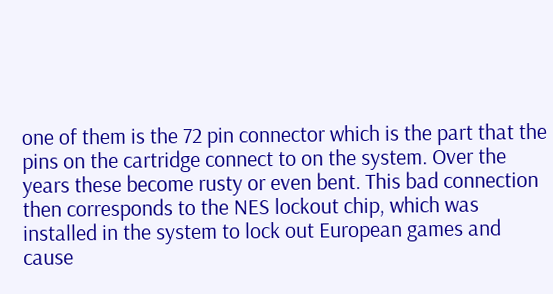one of them is the 72 pin connector which is the part that the pins on the cartridge connect to on the system. Over the years these become rusty or even bent. This bad connection then corresponds to the NES lockout chip, which was installed in the system to lock out European games and cause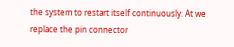the system to restart itself continuously. At we replace the pin connector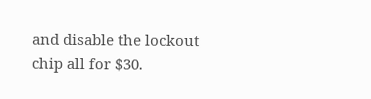and disable the lockout chip all for $30.